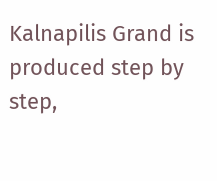Kalnapilis Grand is produced step by step,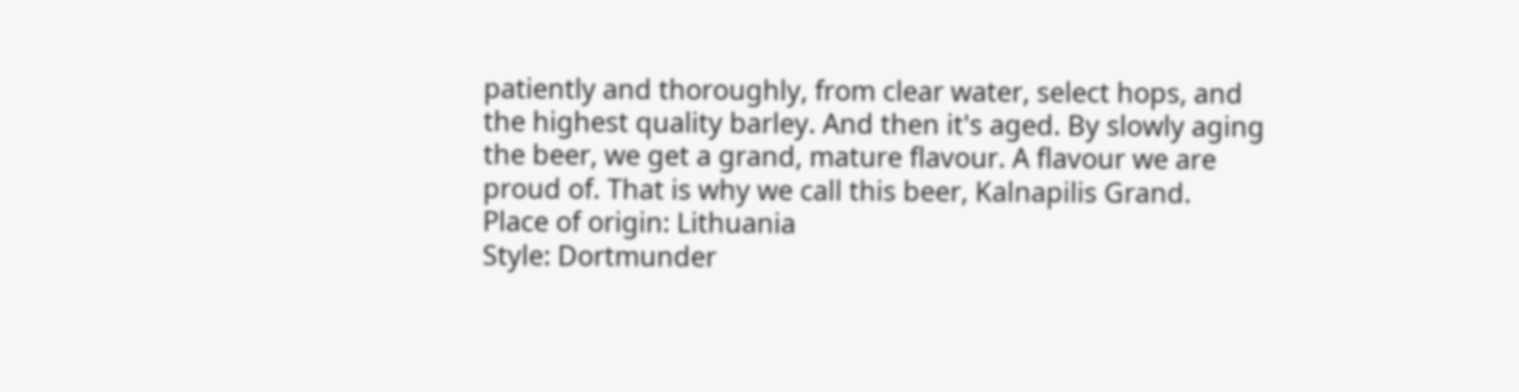patiently and thoroughly, from clear water, select hops, and the highest quality barley. And then it's aged. By slowly aging the beer, we get a grand, mature flavour. A flavour we are proud of. That is why we call this beer, Kalnapilis Grand.
Place of origin: Lithuania
Style: Dortmunder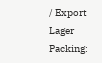/ Export Lager
Packing: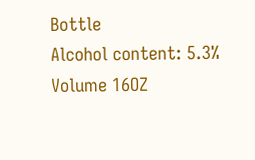Bottle
Alcohol content: 5.3%
Volume 16OZ